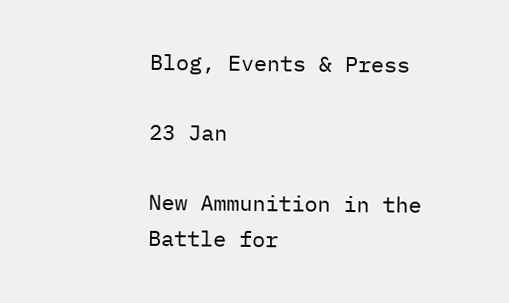Blog, Events & Press

23 Jan

New Ammunition in the Battle for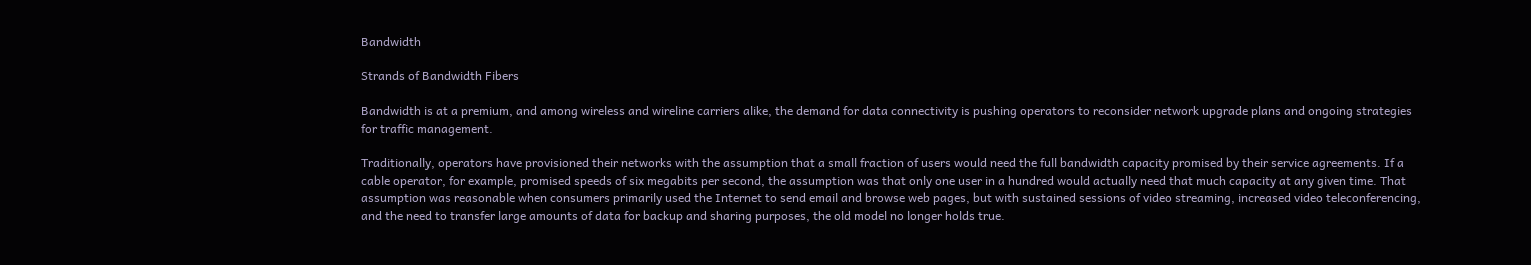Bandwidth

Strands of Bandwidth Fibers

Bandwidth is at a premium, and among wireless and wireline carriers alike, the demand for data connectivity is pushing operators to reconsider network upgrade plans and ongoing strategies for traffic management.

Traditionally, operators have provisioned their networks with the assumption that a small fraction of users would need the full bandwidth capacity promised by their service agreements. If a cable operator, for example, promised speeds of six megabits per second, the assumption was that only one user in a hundred would actually need that much capacity at any given time. That assumption was reasonable when consumers primarily used the Internet to send email and browse web pages, but with sustained sessions of video streaming, increased video teleconferencing, and the need to transfer large amounts of data for backup and sharing purposes, the old model no longer holds true.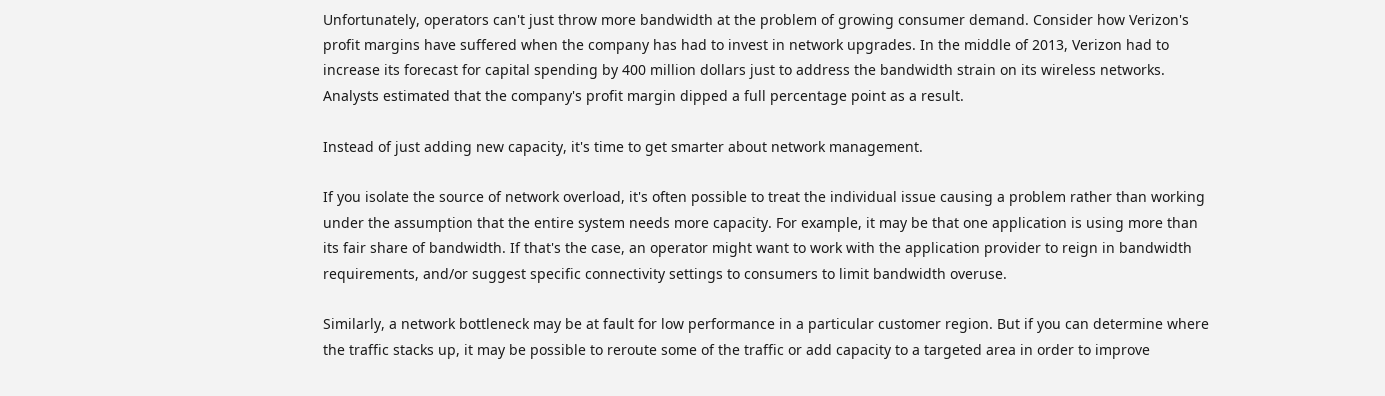Unfortunately, operators can't just throw more bandwidth at the problem of growing consumer demand. Consider how Verizon's profit margins have suffered when the company has had to invest in network upgrades. In the middle of 2013, Verizon had to increase its forecast for capital spending by 400 million dollars just to address the bandwidth strain on its wireless networks. Analysts estimated that the company's profit margin dipped a full percentage point as a result.

Instead of just adding new capacity, it's time to get smarter about network management.

If you isolate the source of network overload, it's often possible to treat the individual issue causing a problem rather than working under the assumption that the entire system needs more capacity. For example, it may be that one application is using more than its fair share of bandwidth. If that's the case, an operator might want to work with the application provider to reign in bandwidth requirements, and/or suggest specific connectivity settings to consumers to limit bandwidth overuse.

Similarly, a network bottleneck may be at fault for low performance in a particular customer region. But if you can determine where the traffic stacks up, it may be possible to reroute some of the traffic or add capacity to a targeted area in order to improve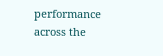performance across the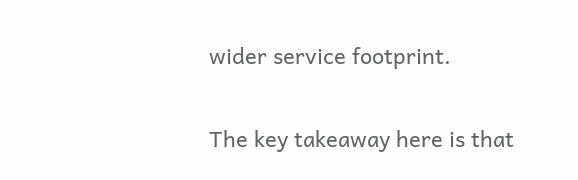wider service footprint.

The key takeaway here is that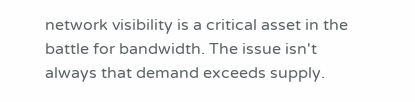network visibility is a critical asset in the battle for bandwidth. The issue isn't always that demand exceeds supply.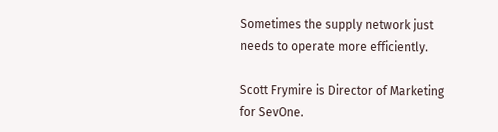Sometimes the supply network just needs to operate more efficiently.

Scott Frymire is Director of Marketing for SevOne.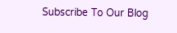Subscribe To Our Blog